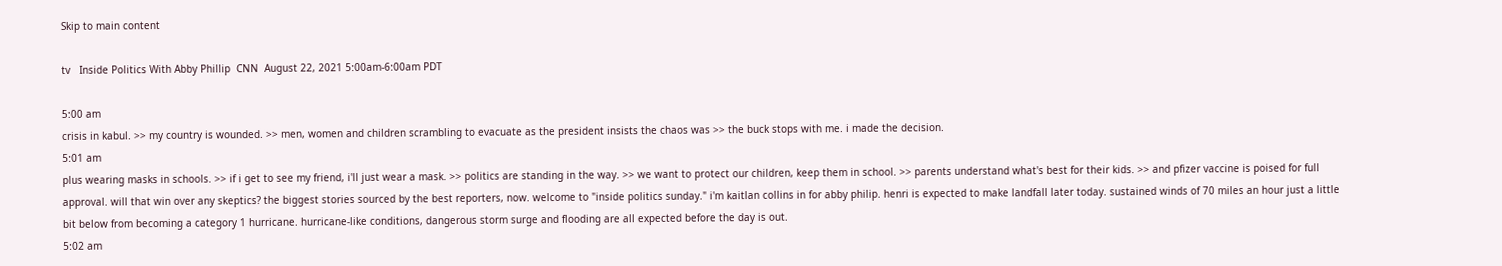Skip to main content

tv   Inside Politics With Abby Phillip  CNN  August 22, 2021 5:00am-6:00am PDT

5:00 am
crisis in kabul. >> my country is wounded. >> men, women and children scrambling to evacuate as the president insists the chaos was >> the buck stops with me. i made the decision.
5:01 am
plus wearing masks in schools. >> if i get to see my friend, i'll just wear a mask. >> politics are standing in the way. >> we want to protect our children, keep them in school. >> parents understand what's best for their kids. >> and pfizer vaccine is poised for full approval. will that win over any skeptics? the biggest stories sourced by the best reporters, now. welcome to "inside politics sunday." i'm kaitlan collins in for abby philip. henri is expected to make landfall later today. sustained winds of 70 miles an hour just a little bit below from becoming a category 1 hurricane. hurricane-like conditions, dangerous storm surge and flooding are all expected before the day is out.
5:02 am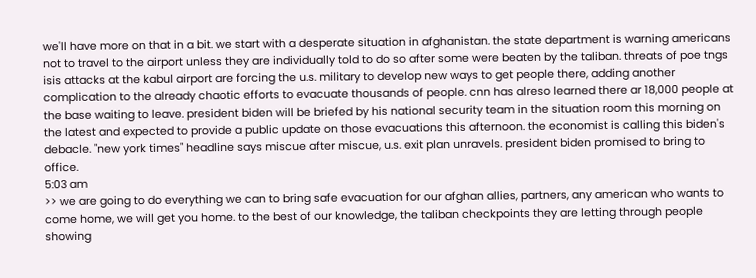we'll have more on that in a bit. we start with a desperate situation in afghanistan. the state department is warning americans not to travel to the airport unless they are individually told to do so after some were beaten by the taliban. threats of poe tngs isis attacks at the kabul airport are forcing the u.s. military to develop new ways to get people there, adding another complication to the already chaotic efforts to evacuate thousands of people. cnn has alreso learned there ar 18,000 people at the base waiting to leave. president biden will be briefed by his national security team in the situation room this morning on the latest and expected to provide a public update on those evacuations this afternoon. the economist is calling this biden's debacle. "new york times" headline says miscue after miscue, u.s. exit plan unravels. president biden promised to bring to office.
5:03 am
>> we are going to do everything we can to bring safe evacuation for our afghan allies, partners, any american who wants to come home, we will get you home. to the best of our knowledge, the taliban checkpoints they are letting through people showing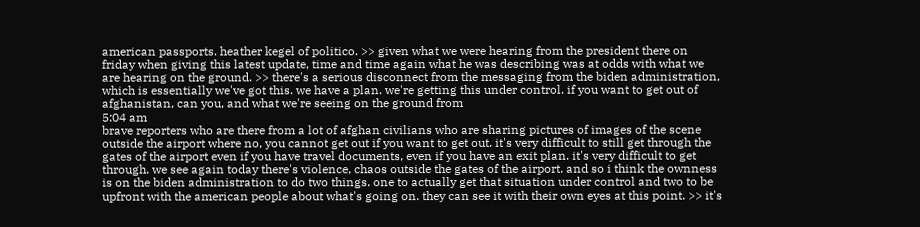american passports. heather kegel of politico. >> given what we were hearing from the president there on friday when giving this latest update, time and time again what he was describing was at odds with what we are hearing on the ground. >> there's a serious disconnect from the messaging from the biden administration, which is essentially we've got this. we have a plan. we're getting this under control. if you want to get out of afghanistan, can you, and what we're seeing on the ground from
5:04 am
brave reporters who are there from a lot of afghan civilians who are sharing pictures of images of the scene outside the airport where no, you cannot get out if you want to get out. it's very difficult to still get through the gates of the airport even if you have travel documents, even if you have an exit plan. it's very difficult to get through. we see again today there's violence, chaos outside the gates of the airport. and so i think the ownness is on the biden administration to do two things. one to actually get that situation under control and two to be upfront with the american people about what's going on. they can see it with their own eyes at this point. >> it's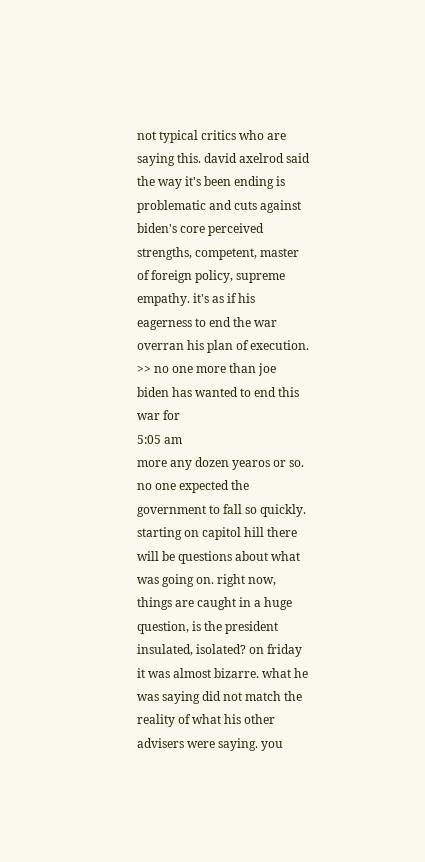not typical critics who are saying this. david axelrod said the way it's been ending is problematic and cuts against biden's core perceived strengths, competent, master of foreign policy, supreme empathy. it's as if his eagerness to end the war overran his plan of execution. >> no one more than joe biden has wanted to end this war for
5:05 am
more any dozen yearos or so. no one expected the government to fall so quickly. starting on capitol hill there will be questions about what was going on. right now, things are caught in a huge question, is the president insulated, isolated? on friday it was almost bizarre. what he was saying did not match the reality of what his other advisers were saying. you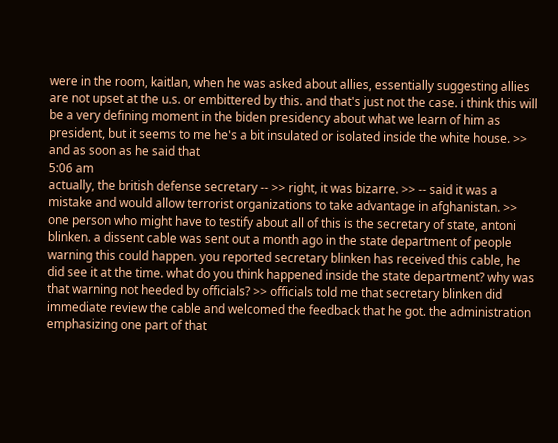were in the room, kaitlan, when he was asked about allies, essentially suggesting allies are not upset at the u.s. or embittered by this. and that's just not the case. i think this will be a very defining moment in the biden presidency about what we learn of him as president, but it seems to me he's a bit insulated or isolated inside the white house. >> and as soon as he said that
5:06 am
actually, the british defense secretary -- >> right, it was bizarre. >> -- said it was a mistake and would allow terrorist organizations to take advantage in afghanistan. >> one person who might have to testify about all of this is the secretary of state, antoni blinken. a dissent cable was sent out a month ago in the state department of people warning this could happen. you reported secretary blinken has received this cable, he did see it at the time. what do you think happened inside the state department? why was that warning not heeded by officials? >> officials told me that secretary blinken did immediate review the cable and welcomed the feedback that he got. the administration emphasizing one part of that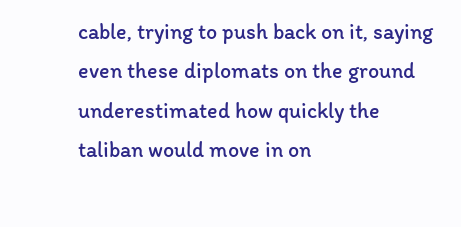cable, trying to push back on it, saying even these diplomats on the ground underestimated how quickly the taliban would move in on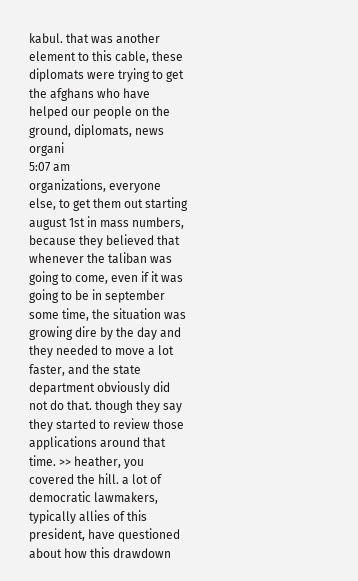kabul. that was another element to this cable, these diplomats were trying to get the afghans who have helped our people on the ground, diplomats, news organi
5:07 am
organizations, everyone else, to get them out starting august 1st in mass numbers, because they believed that whenever the taliban was going to come, even if it was going to be in september some time, the situation was growing dire by the day and they needed to move a lot faster, and the state department obviously did not do that. though they say they started to review those applications around that time. >> heather, you covered the hill. a lot of democratic lawmakers, typically allies of this president, have questioned about how this drawdown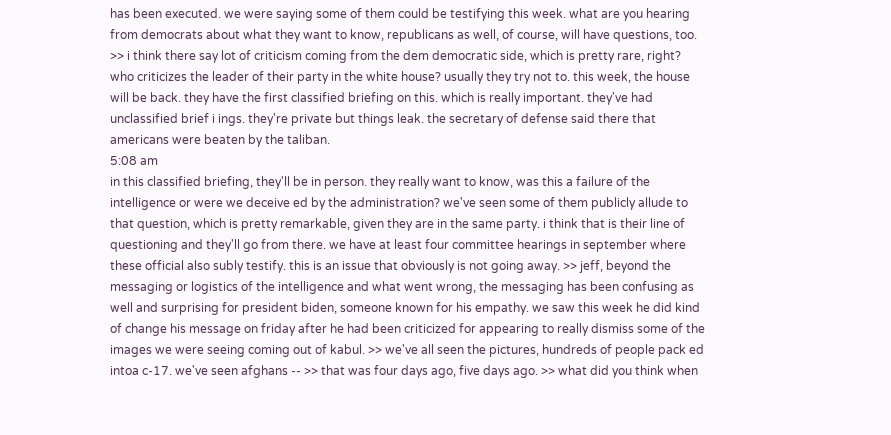has been executed. we were saying some of them could be testifying this week. what are you hearing from democrats about what they want to know, republicans as well, of course, will have questions, too. >> i think there say lot of criticism coming from the dem democratic side, which is pretty rare, right? who criticizes the leader of their party in the white house? usually they try not to. this week, the house will be back. they have the first classified briefing on this. which is really important. they've had unclassified brief i ings. they're private but things leak. the secretary of defense said there that americans were beaten by the taliban.
5:08 am
in this classified briefing, they'll be in person. they really want to know, was this a failure of the intelligence or were we deceive ed by the administration? we've seen some of them publicly allude to that question, which is pretty remarkable, given they are in the same party. i think that is their line of questioning and they'll go from there. we have at least four committee hearings in september where these official also subly testify. this is an issue that obviously is not going away. >> jeff, beyond the messaging or logistics of the intelligence and what went wrong, the messaging has been confusing as well and surprising for president biden, someone known for his empathy. we saw this week he did kind of change his message on friday after he had been criticized for appearing to really dismiss some of the images we were seeing coming out of kabul. >> we've all seen the pictures, hundreds of people pack ed intoa c-17. we've seen afghans -- >> that was four days ago, five days ago. >> what did you think when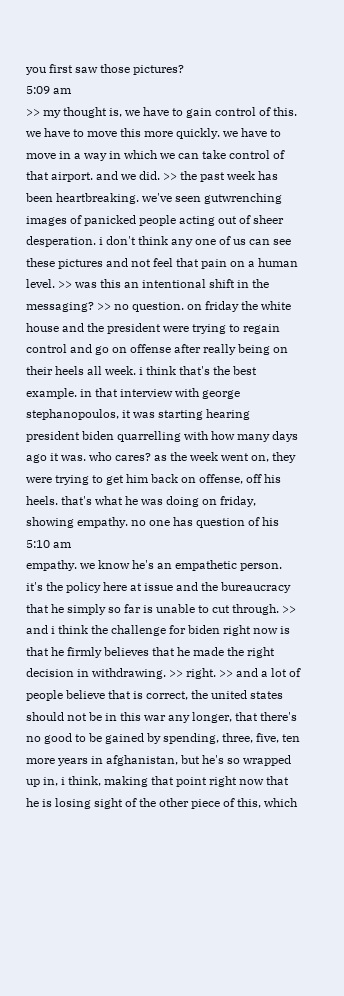you first saw those pictures?
5:09 am
>> my thought is, we have to gain control of this. we have to move this more quickly. we have to move in a way in which we can take control of that airport. and we did. >> the past week has been heartbreaking. we've seen gutwrenching images of panicked people acting out of sheer desperation. i don't think any one of us can see these pictures and not feel that pain on a human level. >> was this an intentional shift in the messaging? >> no question. on friday the white house and the president were trying to regain control and go on offense after really being on their heels all week. i think that's the best example. in that interview with george stephanopoulos, it was starting hearing president biden quarrelling with how many days ago it was. who cares? as the week went on, they were trying to get him back on offense, off his heels. that's what he was doing on friday, showing empathy. no one has question of his
5:10 am
empathy. we know he's an empathetic person. it's the policy here at issue and the bureaucracy that he simply so far is unable to cut through. >> and i think the challenge for biden right now is that he firmly believes that he made the right decision in withdrawing. >> right. >> and a lot of people believe that is correct, the united states should not be in this war any longer, that there's no good to be gained by spending, three, five, ten more years in afghanistan, but he's so wrapped up in, i think, making that point right now that he is losing sight of the other piece of this, which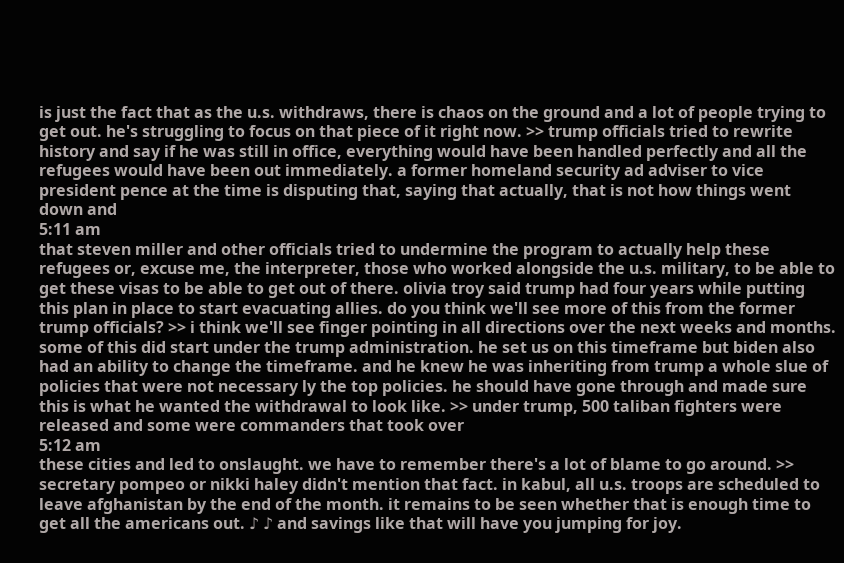is just the fact that as the u.s. withdraws, there is chaos on the ground and a lot of people trying to get out. he's struggling to focus on that piece of it right now. >> trump officials tried to rewrite history and say if he was still in office, everything would have been handled perfectly and all the refugees would have been out immediately. a former homeland security ad adviser to vice president pence at the time is disputing that, saying that actually, that is not how things went down and
5:11 am
that steven miller and other officials tried to undermine the program to actually help these refugees or, excuse me, the interpreter, those who worked alongside the u.s. military, to be able to get these visas to be able to get out of there. olivia troy said trump had four years while putting this plan in place to start evacuating allies. do you think we'll see more of this from the former trump officials? >> i think we'll see finger pointing in all directions over the next weeks and months. some of this did start under the trump administration. he set us on this timeframe but biden also had an ability to change the timeframe. and he knew he was inheriting from trump a whole slue of policies that were not necessary ly the top policies. he should have gone through and made sure this is what he wanted the withdrawal to look like. >> under trump, 500 taliban fighters were released and some were commanders that took over
5:12 am
these cities and led to onslaught. we have to remember there's a lot of blame to go around. >> secretary pompeo or nikki haley didn't mention that fact. in kabul, all u.s. troops are scheduled to leave afghanistan by the end of the month. it remains to be seen whether that is enough time to get all the americans out. ♪ ♪ and savings like that will have you jumping for joy.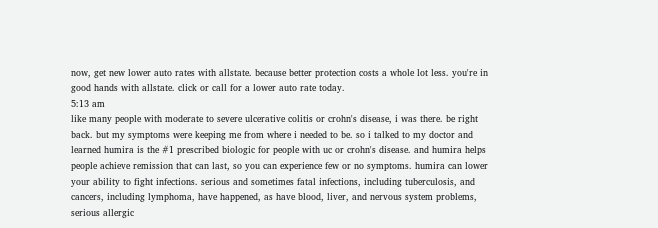now, get new lower auto rates with allstate. because better protection costs a whole lot less. you're in good hands with allstate. click or call for a lower auto rate today.
5:13 am
like many people with moderate to severe ulcerative colitis or crohn's disease, i was there. be right back. but my symptoms were keeping me from where i needed to be. so i talked to my doctor and learned humira is the #1 prescribed biologic for people with uc or crohn's disease. and humira helps people achieve remission that can last, so you can experience few or no symptoms. humira can lower your ability to fight infections. serious and sometimes fatal infections, including tuberculosis, and cancers, including lymphoma, have happened, as have blood, liver, and nervous system problems, serious allergic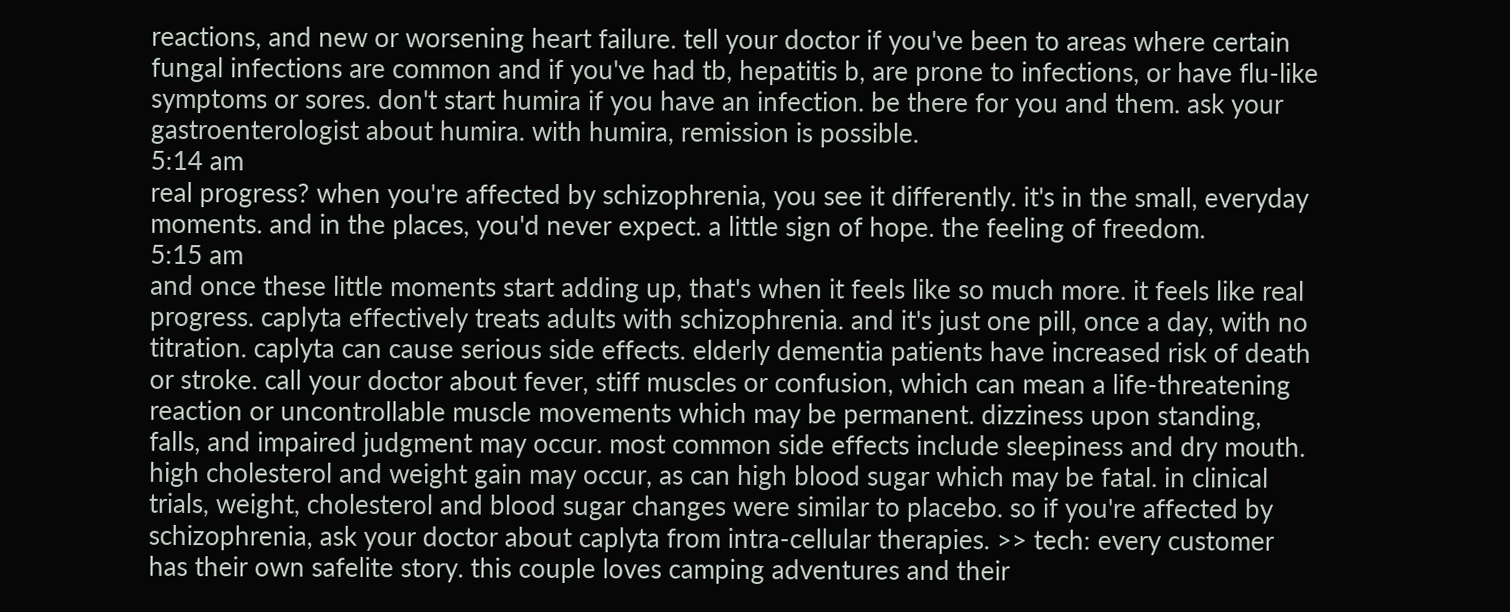reactions, and new or worsening heart failure. tell your doctor if you've been to areas where certain fungal infections are common and if you've had tb, hepatitis b, are prone to infections, or have flu-like symptoms or sores. don't start humira if you have an infection. be there for you and them. ask your gastroenterologist about humira. with humira, remission is possible.
5:14 am
real progress? when you're affected by schizophrenia, you see it differently. it's in the small, everyday moments. and in the places, you'd never expect. a little sign of hope. the feeling of freedom.
5:15 am
and once these little moments start adding up, that's when it feels like so much more. it feels like real progress. caplyta effectively treats adults with schizophrenia. and it's just one pill, once a day, with no titration. caplyta can cause serious side effects. elderly dementia patients have increased risk of death or stroke. call your doctor about fever, stiff muscles or confusion, which can mean a life-threatening reaction or uncontrollable muscle movements which may be permanent. dizziness upon standing, falls, and impaired judgment may occur. most common side effects include sleepiness and dry mouth. high cholesterol and weight gain may occur, as can high blood sugar which may be fatal. in clinical trials, weight, cholesterol and blood sugar changes were similar to placebo. so if you're affected by schizophrenia, ask your doctor about caplyta from intra-cellular therapies. >> tech: every customer has their own safelite story. this couple loves camping adventures and their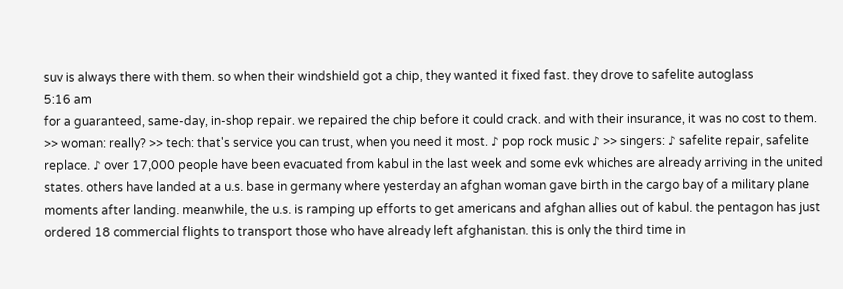suv is always there with them. so when their windshield got a chip, they wanted it fixed fast. they drove to safelite autoglass
5:16 am
for a guaranteed, same-day, in-shop repair. we repaired the chip before it could crack. and with their insurance, it was no cost to them. >> woman: really? >> tech: that's service you can trust, when you need it most. ♪ pop rock music ♪ >> singers: ♪ safelite repair, safelite replace. ♪ over 17,000 people have been evacuated from kabul in the last week and some evk whiches are already arriving in the united states. others have landed at a u.s. base in germany where yesterday an afghan woman gave birth in the cargo bay of a military plane moments after landing. meanwhile, the u.s. is ramping up efforts to get americans and afghan allies out of kabul. the pentagon has just ordered 18 commercial flights to transport those who have already left afghanistan. this is only the third time in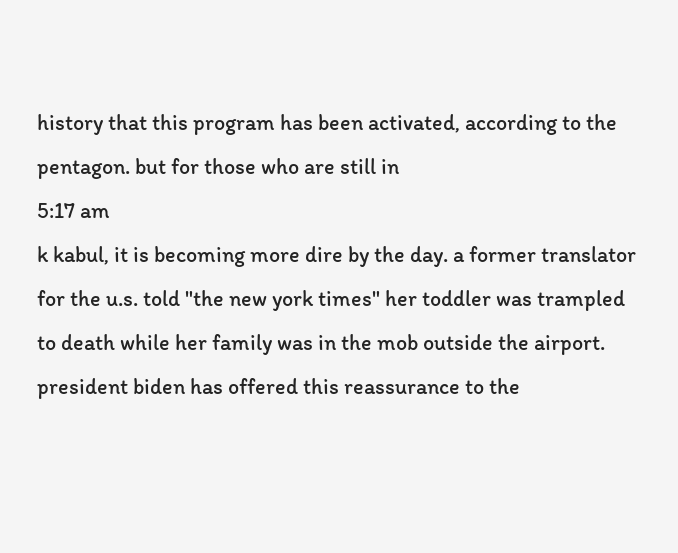history that this program has been activated, according to the pentagon. but for those who are still in
5:17 am
k kabul, it is becoming more dire by the day. a former translator for the u.s. told "the new york times" her toddler was trampled to death while her family was in the mob outside the airport. president biden has offered this reassurance to the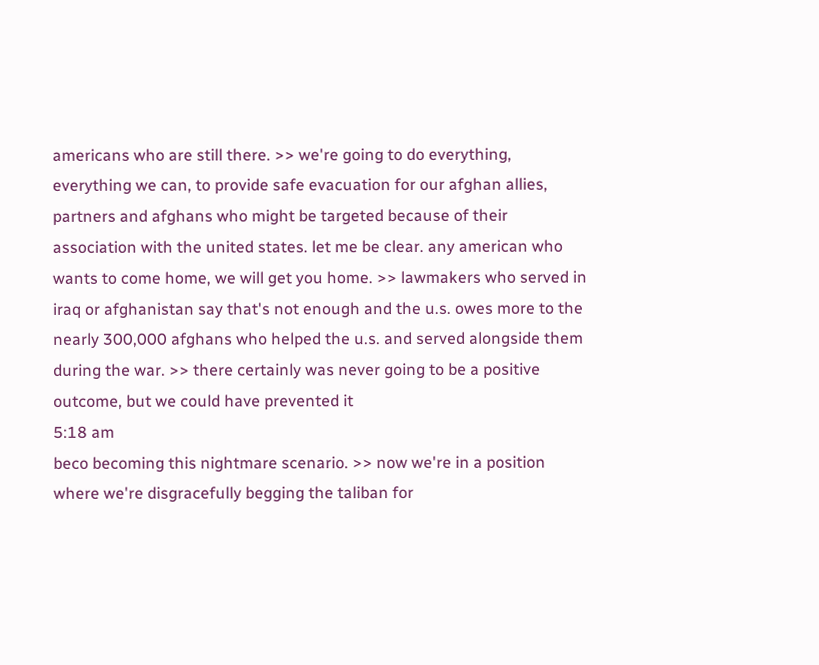americans who are still there. >> we're going to do everything, everything we can, to provide safe evacuation for our afghan allies, partners and afghans who might be targeted because of their association with the united states. let me be clear. any american who wants to come home, we will get you home. >> lawmakers who served in iraq or afghanistan say that's not enough and the u.s. owes more to the nearly 300,000 afghans who helped the u.s. and served alongside them during the war. >> there certainly was never going to be a positive outcome, but we could have prevented it
5:18 am
beco becoming this nightmare scenario. >> now we're in a position where we're disgracefully begging the taliban for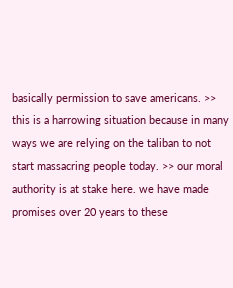basically permission to save americans. >> this is a harrowing situation because in many ways we are relying on the taliban to not start massacring people today. >> our moral authority is at stake here. we have made promises over 20 years to these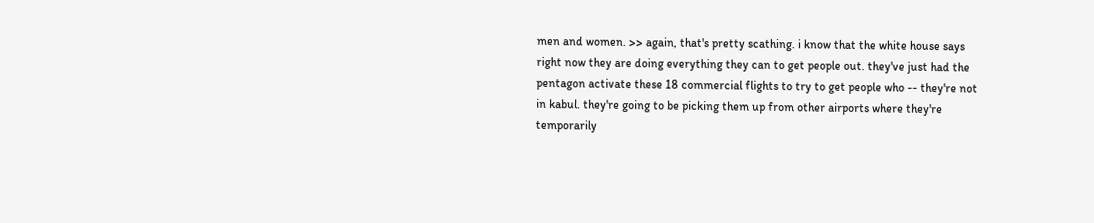men and women. >> again, that's pretty scathing. i know that the white house says right now they are doing everything they can to get people out. they've just had the pentagon activate these 18 commercial flights to try to get people who -- they're not in kabul. they're going to be picking them up from other airports where they're temporarily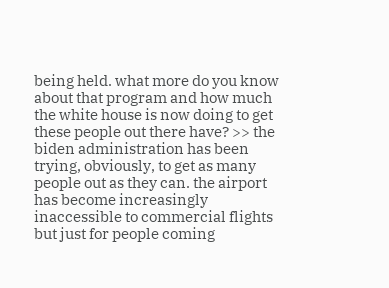being held. what more do you know about that program and how much the white house is now doing to get these people out there have? >> the biden administration has been trying, obviously, to get as many people out as they can. the airport has become increasingly inaccessible to commercial flights but just for people coming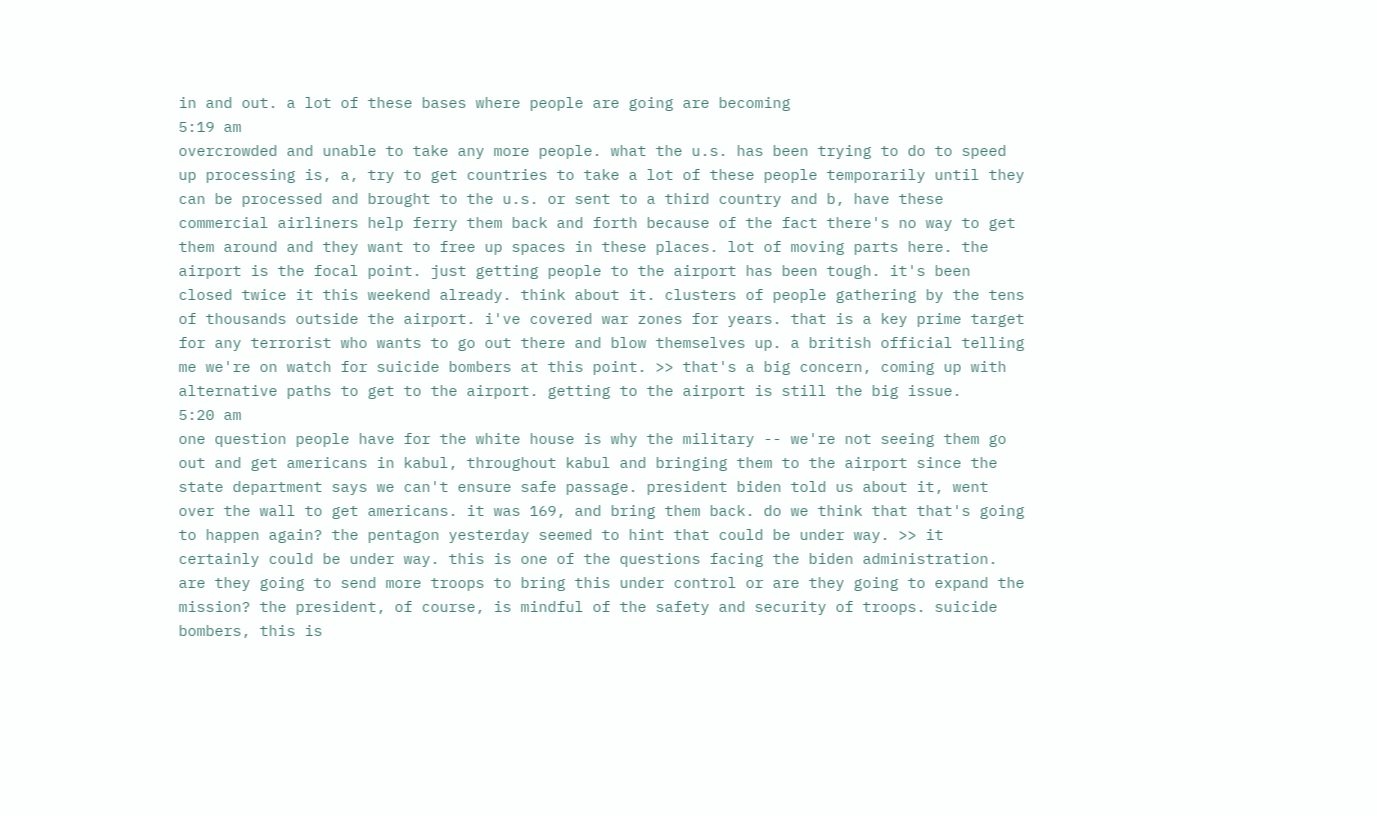in and out. a lot of these bases where people are going are becoming
5:19 am
overcrowded and unable to take any more people. what the u.s. has been trying to do to speed up processing is, a, try to get countries to take a lot of these people temporarily until they can be processed and brought to the u.s. or sent to a third country and b, have these commercial airliners help ferry them back and forth because of the fact there's no way to get them around and they want to free up spaces in these places. lot of moving parts here. the airport is the focal point. just getting people to the airport has been tough. it's been closed twice it this weekend already. think about it. clusters of people gathering by the tens of thousands outside the airport. i've covered war zones for years. that is a key prime target for any terrorist who wants to go out there and blow themselves up. a british official telling me we're on watch for suicide bombers at this point. >> that's a big concern, coming up with alternative paths to get to the airport. getting to the airport is still the big issue.
5:20 am
one question people have for the white house is why the military -- we're not seeing them go out and get americans in kabul, throughout kabul and bringing them to the airport since the state department says we can't ensure safe passage. president biden told us about it, went over the wall to get americans. it was 169, and bring them back. do we think that that's going to happen again? the pentagon yesterday seemed to hint that could be under way. >> it certainly could be under way. this is one of the questions facing the biden administration. are they going to send more troops to bring this under control or are they going to expand the mission? the president, of course, is mindful of the safety and security of troops. suicide bombers, this is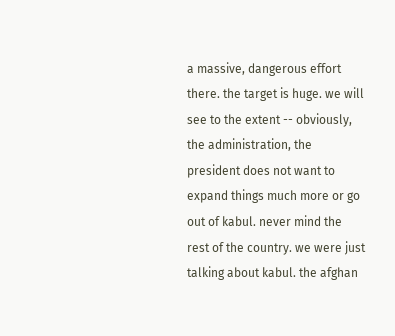a massive, dangerous effort there. the target is huge. we will see to the extent -- obviously, the administration, the president does not want to expand things much more or go out of kabul. never mind the rest of the country. we were just talking about kabul. the afghan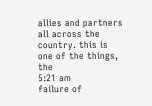allies and partners all across the country. this is one of the things, the
5:21 am
failure of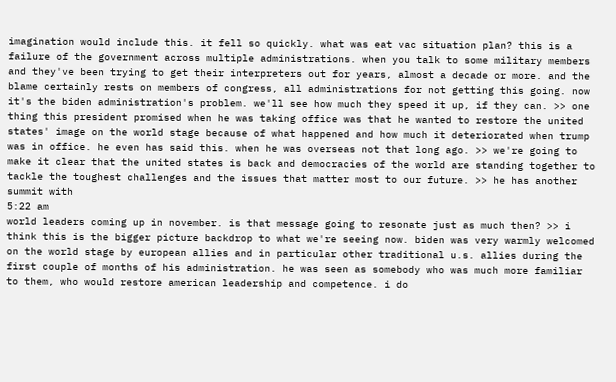imagination would include this. it fell so quickly. what was eat vac situation plan? this is a failure of the government across multiple administrations. when you talk to some military members and they've been trying to get their interpreters out for years, almost a decade or more. and the blame certainly rests on members of congress, all administrations for not getting this going. now it's the biden administration's problem. we'll see how much they speed it up, if they can. >> one thing this president promised when he was taking office was that he wanted to restore the united states' image on the world stage because of what happened and how much it deteriorated when trump was in office. he even has said this. when he was overseas not that long ago. >> we're going to make it clear that the united states is back and democracies of the world are standing together to tackle the toughest challenges and the issues that matter most to our future. >> he has another summit with
5:22 am
world leaders coming up in november. is that message going to resonate just as much then? >> i think this is the bigger picture backdrop to what we're seeing now. biden was very warmly welcomed on the world stage by european allies and in particular other traditional u.s. allies during the first couple of months of his administration. he was seen as somebody who was much more familiar to them, who would restore american leadership and competence. i do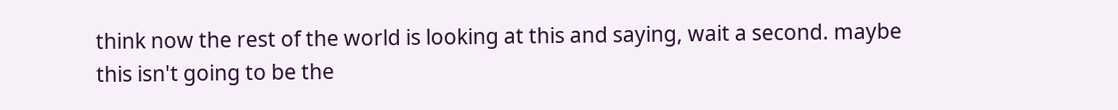think now the rest of the world is looking at this and saying, wait a second. maybe this isn't going to be the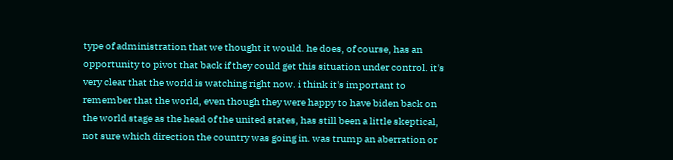type of administration that we thought it would. he does, of course, has an opportunity to pivot that back if they could get this situation under control. it's very clear that the world is watching right now. i think it's important to remember that the world, even though they were happy to have biden back on the world stage as the head of the united states, has still been a little skeptical, not sure which direction the country was going in. was trump an aberration or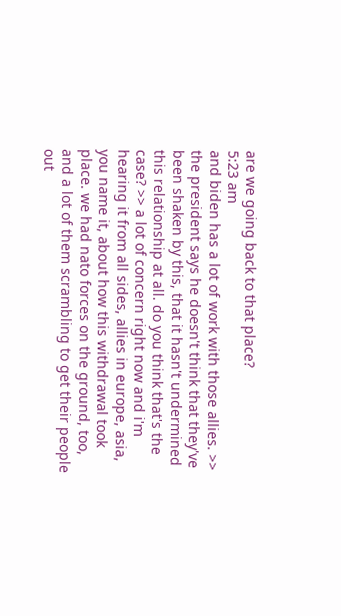are we going back to that place?
5:23 am
and biden has a lot of work with those allies. >> the president says he doesn't think that they've been shaken by this, that it hasn't undermined this relationship at all. do you think that's the case? >> a lot of concern right now and i'm hearing it from all sides, allies in europe, asia, you name it, about how this withdrawal took place. we had nato forces on the ground, too, and a lot of them scrambling to get their people out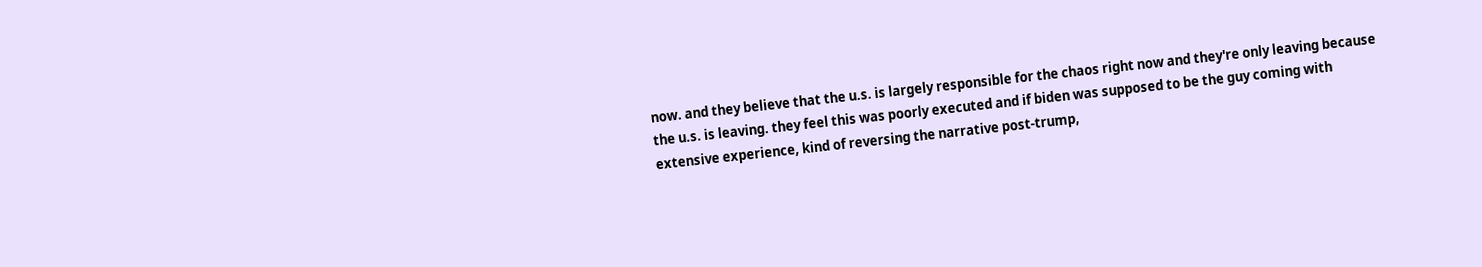now. and they believe that the u.s. is largely responsible for the chaos right now and they're only leaving because the u.s. is leaving. they feel this was poorly executed and if biden was supposed to be the guy coming with extensive experience, kind of reversing the narrative post-trump,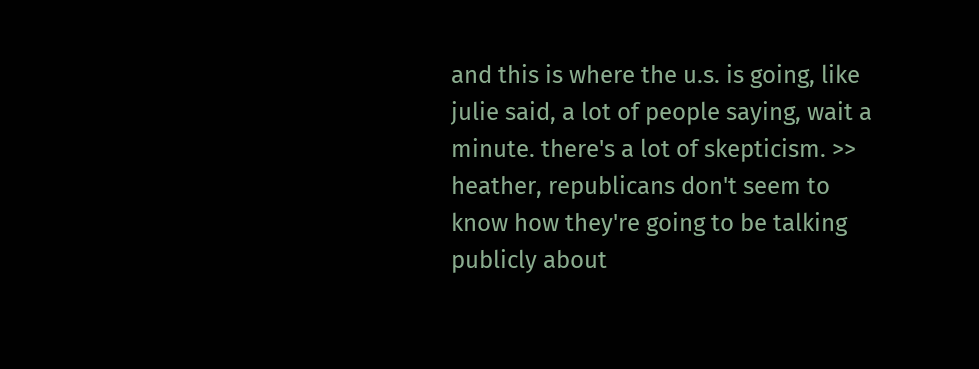and this is where the u.s. is going, like julie said, a lot of people saying, wait a minute. there's a lot of skepticism. >> heather, republicans don't seem to know how they're going to be talking publicly about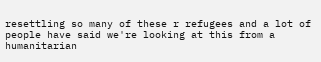resettling so many of these r refugees and a lot of people have said we're looking at this from a humanitarian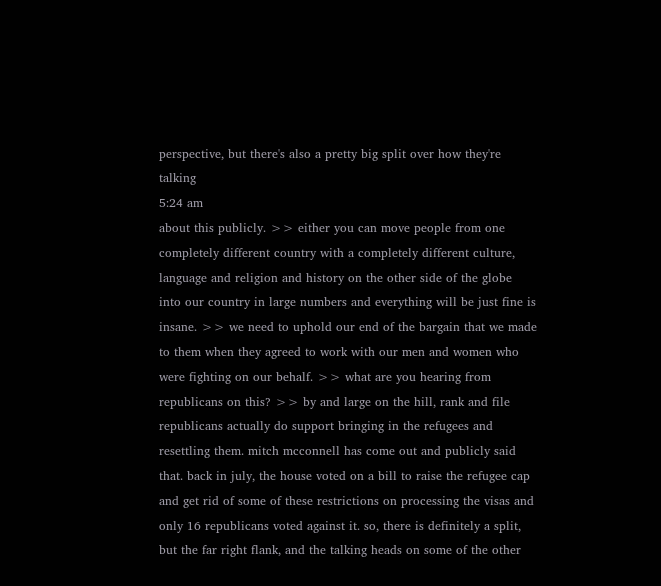perspective, but there's also a pretty big split over how they're talking
5:24 am
about this publicly. >> either you can move people from one completely different country with a completely different culture, language and religion and history on the other side of the globe into our country in large numbers and everything will be just fine is insane. >> we need to uphold our end of the bargain that we made to them when they agreed to work with our men and women who were fighting on our behalf. >> what are you hearing from republicans on this? >> by and large on the hill, rank and file republicans actually do support bringing in the refugees and resettling them. mitch mcconnell has come out and publicly said that. back in july, the house voted on a bill to raise the refugee cap and get rid of some of these restrictions on processing the visas and only 16 republicans voted against it. so, there is definitely a split, but the far right flank, and the talking heads on some of the other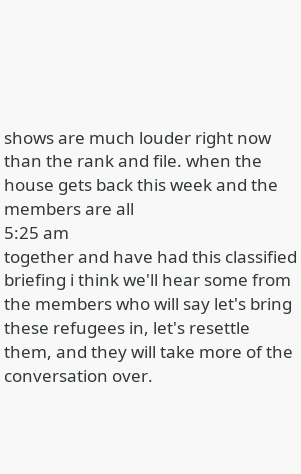shows are much louder right now than the rank and file. when the house gets back this week and the members are all
5:25 am
together and have had this classified briefing i think we'll hear some from the members who will say let's bring these refugees in, let's resettle them, and they will take more of the conversation over.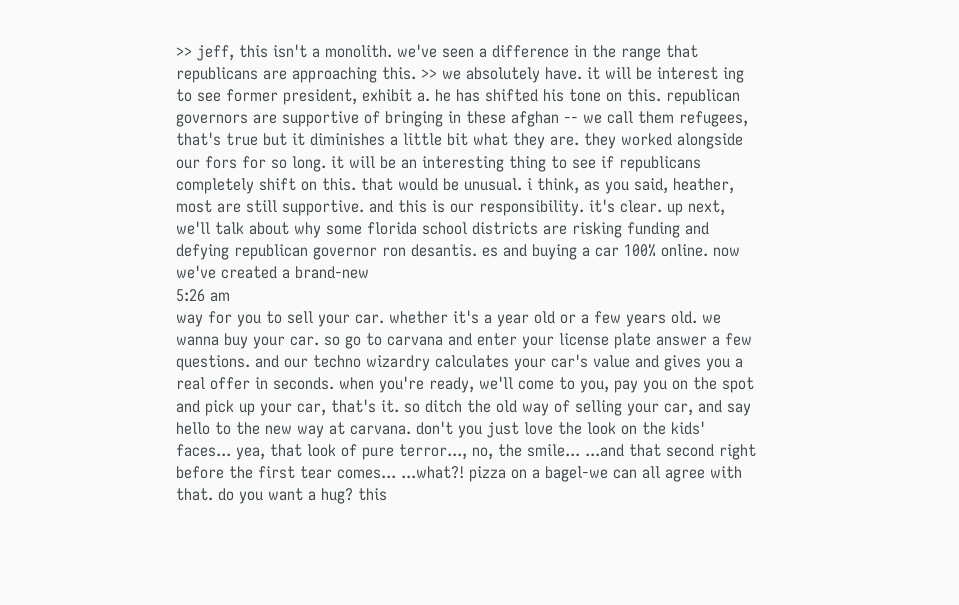>> jeff, this isn't a monolith. we've seen a difference in the range that republicans are approaching this. >> we absolutely have. it will be interest ing to see former president, exhibit a. he has shifted his tone on this. republican governors are supportive of bringing in these afghan -- we call them refugees, that's true but it diminishes a little bit what they are. they worked alongside our fors for so long. it will be an interesting thing to see if republicans completely shift on this. that would be unusual. i think, as you said, heather, most are still supportive. and this is our responsibility. it's clear. up next, we'll talk about why some florida school districts are risking funding and defying republican governor ron desantis. es and buying a car 100% online. now we've created a brand-new
5:26 am
way for you to sell your car. whether it's a year old or a few years old. we wanna buy your car. so go to carvana and enter your license plate answer a few questions. and our techno wizardry calculates your car's value and gives you a real offer in seconds. when you're ready, we'll come to you, pay you on the spot and pick up your car, that's it. so ditch the old way of selling your car, and say hello to the new way at carvana. don't you just love the look on the kids' faces... yea, that look of pure terror..., no, the smile... ...and that second right before the first tear comes... ...what?! pizza on a bagel-we can all agree with that. do you want a hug? this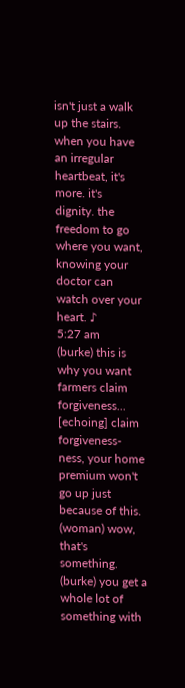isn't just a walk up the stairs. when you have an irregular heartbeat, it's more. it's dignity. the freedom to go where you want, knowing your doctor can watch over your heart. ♪
5:27 am
(burke) this is why you want farmers claim forgiveness... [echoing] claim forgiveness-ness, your home premium won't go up just because of this. (woman) wow, that's something. (burke) you get a whole lot of something with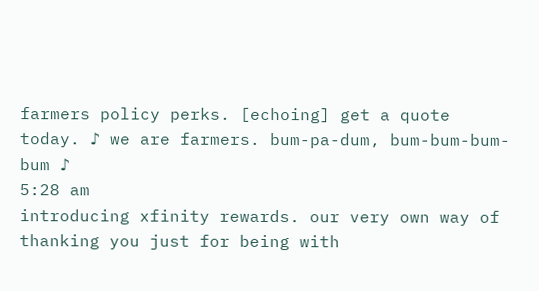farmers policy perks. [echoing] get a quote today. ♪ we are farmers. bum-pa-dum, bum-bum-bum-bum ♪
5:28 am
introducing xfinity rewards. our very own way of thanking you just for being with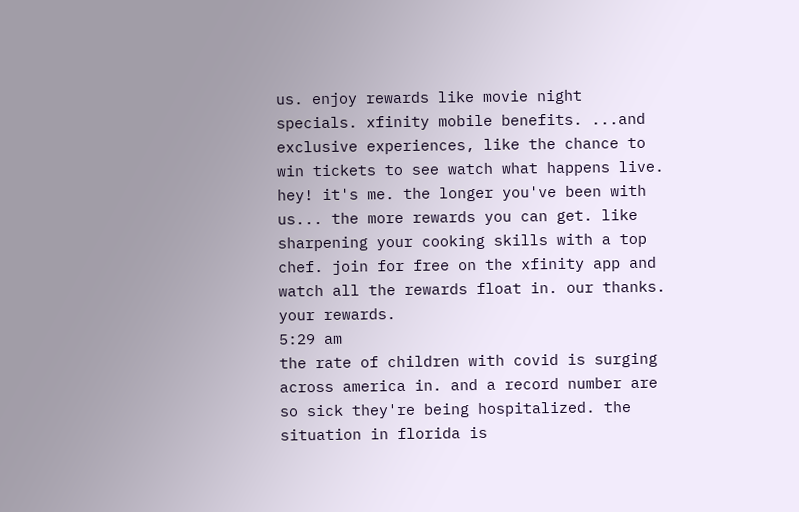us. enjoy rewards like movie night specials. xfinity mobile benefits. ...and exclusive experiences, like the chance to win tickets to see watch what happens live. hey! it's me. the longer you've been with us... the more rewards you can get. like sharpening your cooking skills with a top chef. join for free on the xfinity app and watch all the rewards float in. our thanks. your rewards.
5:29 am
the rate of children with covid is surging across america in. and a record number are so sick they're being hospitalized. the situation in florida is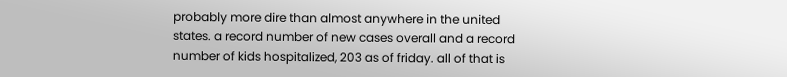probably more dire than almost anywhere in the united states. a record number of new cases overall and a record number of kids hospitalized, 203 as of friday. all of that is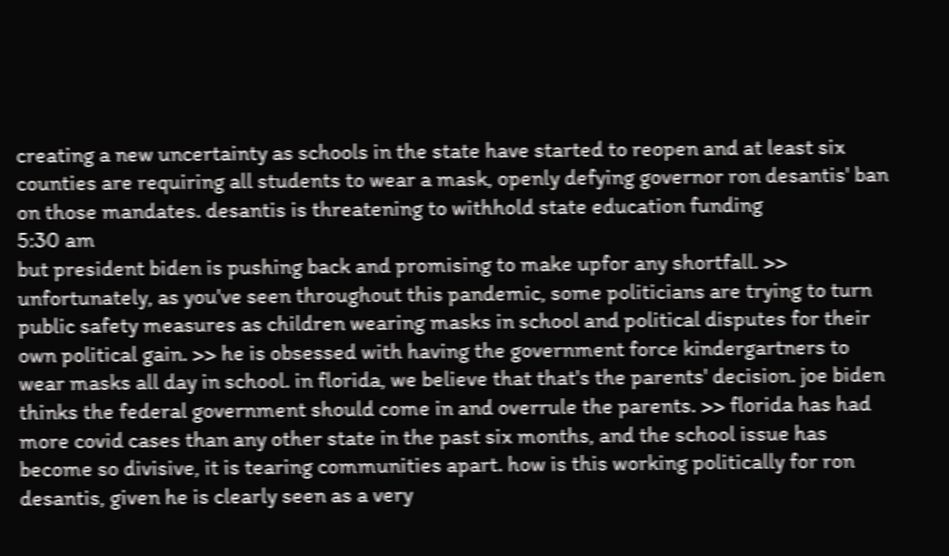creating a new uncertainty as schools in the state have started to reopen and at least six counties are requiring all students to wear a mask, openly defying governor ron desantis' ban on those mandates. desantis is threatening to withhold state education funding
5:30 am
but president biden is pushing back and promising to make upfor any shortfall. >> unfortunately, as you've seen throughout this pandemic, some politicians are trying to turn public safety measures as children wearing masks in school and political disputes for their own political gain. >> he is obsessed with having the government force kindergartners to wear masks all day in school. in florida, we believe that that's the parents' decision. joe biden thinks the federal government should come in and overrule the parents. >> florida has had more covid cases than any other state in the past six months, and the school issue has become so divisive, it is tearing communities apart. how is this working politically for ron desantis, given he is clearly seen as a very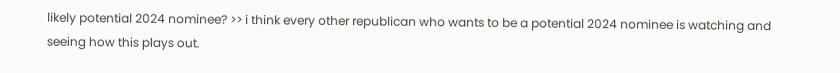likely potential 2024 nominee? >> i think every other republican who wants to be a potential 2024 nominee is watching and seeing how this plays out.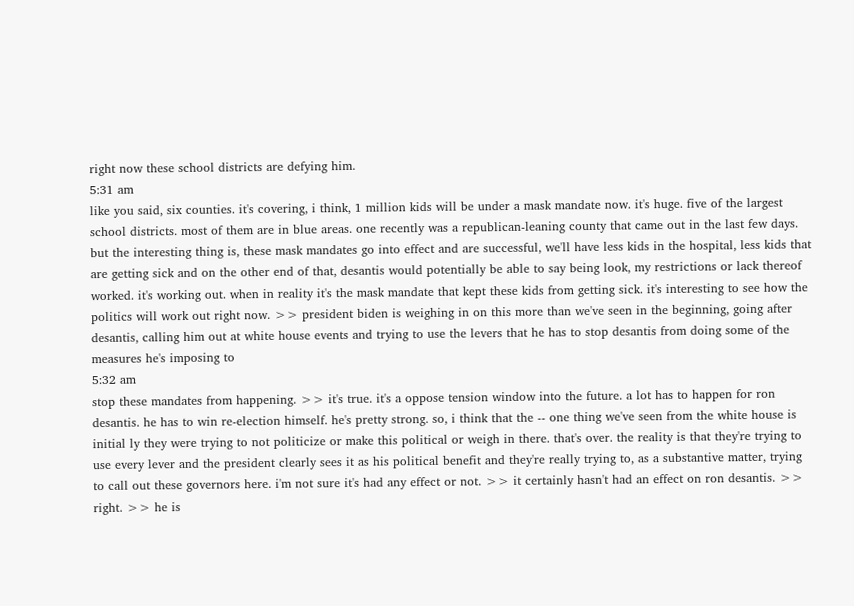right now these school districts are defying him.
5:31 am
like you said, six counties. it's covering, i think, 1 million kids will be under a mask mandate now. it's huge. five of the largest school districts. most of them are in blue areas. one recently was a republican-leaning county that came out in the last few days. but the interesting thing is, these mask mandates go into effect and are successful, we'll have less kids in the hospital, less kids that are getting sick and on the other end of that, desantis would potentially be able to say being look, my restrictions or lack thereof worked. it's working out. when in reality it's the mask mandate that kept these kids from getting sick. it's interesting to see how the politics will work out right now. >> president biden is weighing in on this more than we've seen in the beginning, going after desantis, calling him out at white house events and trying to use the levers that he has to stop desantis from doing some of the measures he's imposing to
5:32 am
stop these mandates from happening. >> it's true. it's a oppose tension window into the future. a lot has to happen for ron desantis. he has to win re-election himself. he's pretty strong. so, i think that the -- one thing we've seen from the white house is initial ly they were trying to not politicize or make this political or weigh in there. that's over. the reality is that they're trying to use every lever and the president clearly sees it as his political benefit and they're really trying to, as a substantive matter, trying to call out these governors here. i'm not sure it's had any effect or not. >> it certainly hasn't had an effect on ron desantis. >> right. >> he is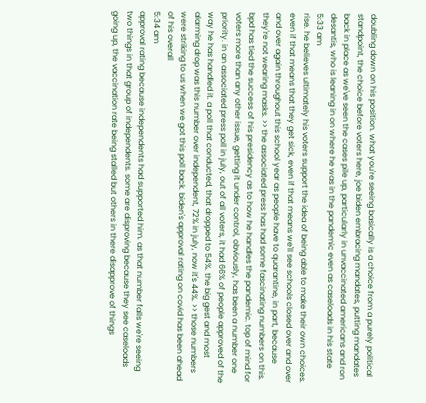doubling down on his position. what you're seeing basically is a choice from a purely political standpoint, the choice before voters here, joe biden embracing mandates, putting mandates back in place as we've seen the cases pile up, particularly in unvaccinated americans and ron desantis, who is leaning in on where he was in the pandemic even as caseloads in his state
5:33 am
rise. he believes ultimately his voters support the idea of being able to make their own choices. even if that means that they get sick, even if that means we'll see schools closed over and over and over again throughout this school year as people have to quarantine, in part, because they're not wearing masks. >> the associated press has had some fascinating numbers on this. bpd has tied the success of his presidency as to how he handles the pandemic. top of mind for voters more than any other issue, getting it under control, obviously, has been a number one priority. in an associated press poll in july, out of all voters, it had 66% of people approved of the way he has handled it. a poll that conducted, that dropped to 54%. the big gest and most alarming drop was this number over independent, 72% in july, now it's 44%. >> those numbers were striking to us when we got this poll back. biden's approval rating on covid has been ahead of his overall
5:34 am
approval rating because independents had supported him. as that number falls we're seeing two things in that group of independents. some are disproving because they see caseloads going up, the vaccination rate being stalled but others in there disapprove of things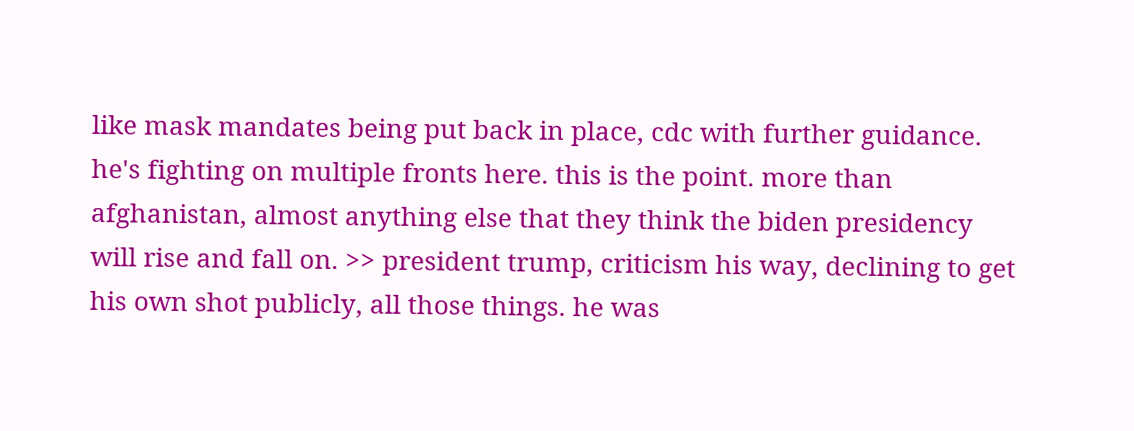like mask mandates being put back in place, cdc with further guidance. he's fighting on multiple fronts here. this is the point. more than afghanistan, almost anything else that they think the biden presidency will rise and fall on. >> president trump, criticism his way, declining to get his own shot publicly, all those things. he was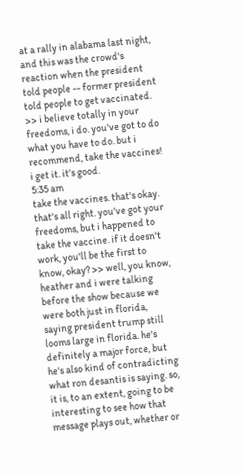at a rally in alabama last night, and this was the crowd's reaction when the president told people -- former president told people to get vaccinated. >> i believe totally in your freedoms, i do. you've got to do what you have to do. but i recommend, take the vaccines! i get it. it's good.
5:35 am
take the vaccines. that's okay. that's all right. you've got your freedoms, but i happened to take the vaccine. if it doesn't work, you'll be the first to know, okay? >> well, you know, heather and i were talking before the show because we were both just in florida, saying president trump still looms large in florida. he's definitely a major force, but he's also kind of contradicting what ron desantis is saying. so, it is, to an extent, going to be interesting to see how that message plays out, whether or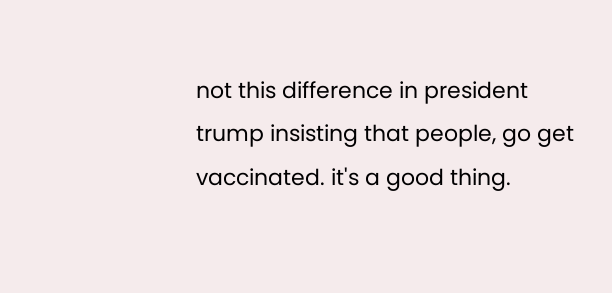not this difference in president trump insisting that people, go get vaccinated. it's a good thing.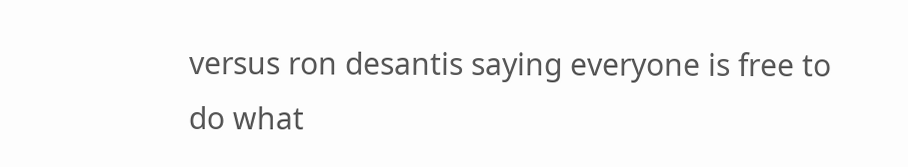versus ron desantis saying everyone is free to do what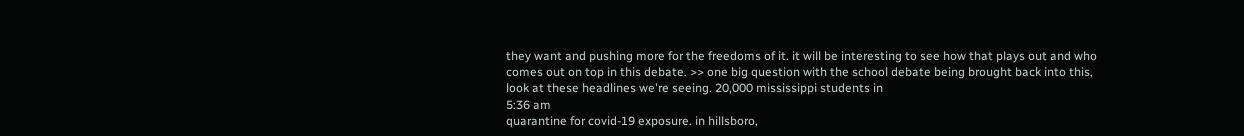they want and pushing more for the freedoms of it. it will be interesting to see how that plays out and who comes out on top in this debate. >> one big question with the school debate being brought back into this, look at these headlines we're seeing. 20,000 mississippi students in
5:36 am
quarantine for covid-19 exposure. in hillsboro,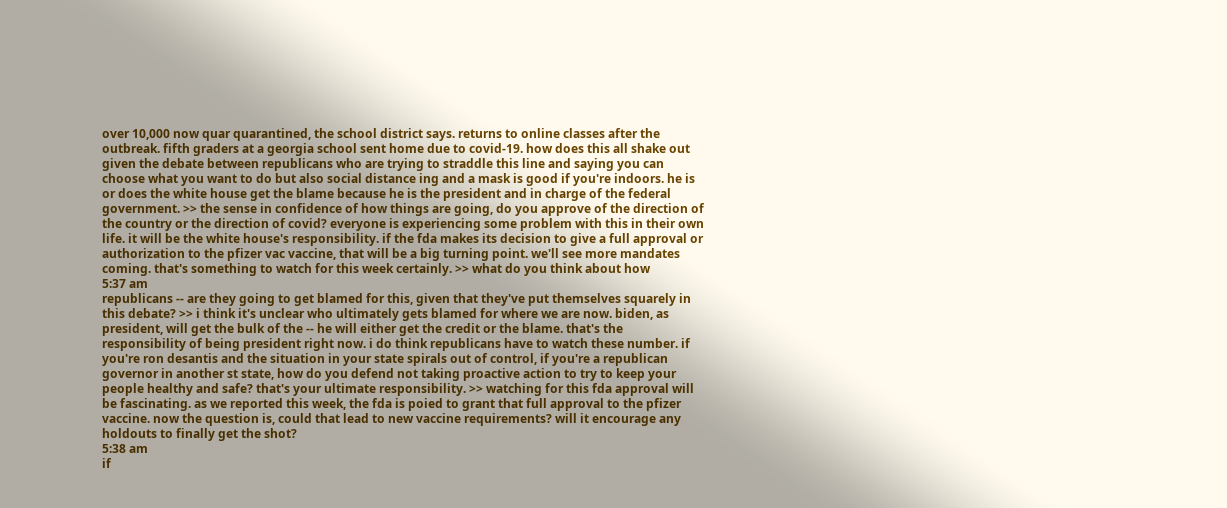over 10,000 now quar quarantined, the school district says. returns to online classes after the outbreak. fifth graders at a georgia school sent home due to covid-19. how does this all shake out given the debate between republicans who are trying to straddle this line and saying you can choose what you want to do but also social distance ing and a mask is good if you're indoors. he is or does the white house get the blame because he is the president and in charge of the federal government. >> the sense in confidence of how things are going, do you approve of the direction of the country or the direction of covid? everyone is experiencing some problem with this in their own life. it will be the white house's responsibility. if the fda makes its decision to give a full approval or authorization to the pfizer vac vaccine, that will be a big turning point. we'll see more mandates coming. that's something to watch for this week certainly. >> what do you think about how
5:37 am
republicans -- are they going to get blamed for this, given that they've put themselves squarely in this debate? >> i think it's unclear who ultimately gets blamed for where we are now. biden, as president, will get the bulk of the -- he will either get the credit or the blame. that's the responsibility of being president right now. i do think republicans have to watch these number. if you're ron desantis and the situation in your state spirals out of control, if you're a republican governor in another st state, how do you defend not taking proactive action to try to keep your people healthy and safe? that's your ultimate responsibility. >> watching for this fda approval will be fascinating. as we reported this week, the fda is poied to grant that full approval to the pfizer vaccine. now the question is, could that lead to new vaccine requirements? will it encourage any holdouts to finally get the shot?
5:38 am
if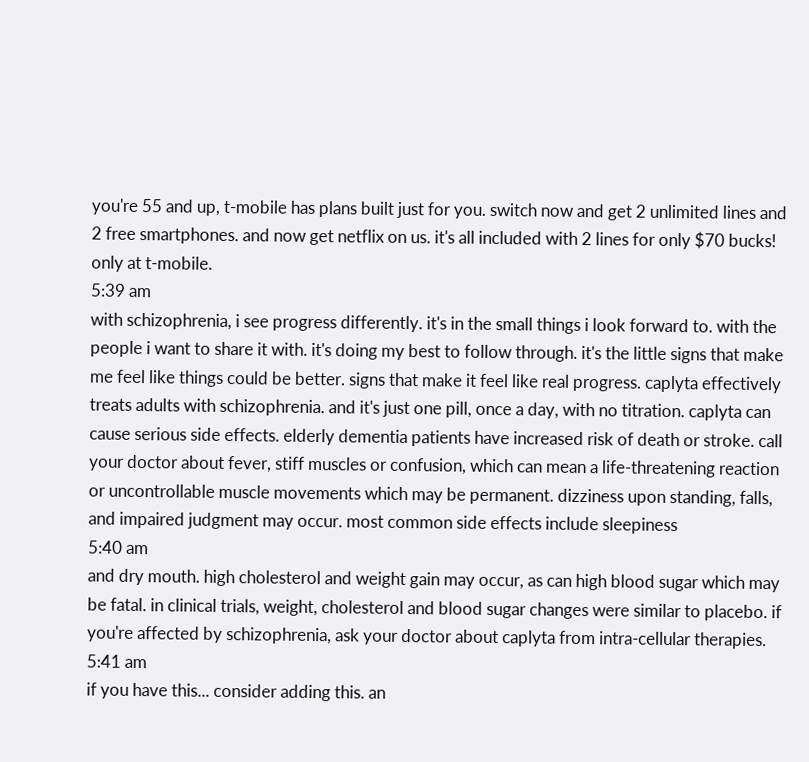you're 55 and up, t-mobile has plans built just for you. switch now and get 2 unlimited lines and 2 free smartphones. and now get netflix on us. it's all included with 2 lines for only $70 bucks! only at t-mobile.
5:39 am
with schizophrenia, i see progress differently. it's in the small things i look forward to. with the people i want to share it with. it's doing my best to follow through. it's the little signs that make me feel like things could be better. signs that make it feel like real progress. caplyta effectively treats adults with schizophrenia. and it's just one pill, once a day, with no titration. caplyta can cause serious side effects. elderly dementia patients have increased risk of death or stroke. call your doctor about fever, stiff muscles or confusion, which can mean a life-threatening reaction or uncontrollable muscle movements which may be permanent. dizziness upon standing, falls, and impaired judgment may occur. most common side effects include sleepiness
5:40 am
and dry mouth. high cholesterol and weight gain may occur, as can high blood sugar which may be fatal. in clinical trials, weight, cholesterol and blood sugar changes were similar to placebo. if you're affected by schizophrenia, ask your doctor about caplyta from intra-cellular therapies.
5:41 am
if you have this... consider adding this. an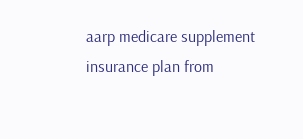aarp medicare supplement insurance plan from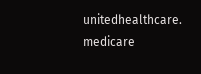unitedhealthcare. medicare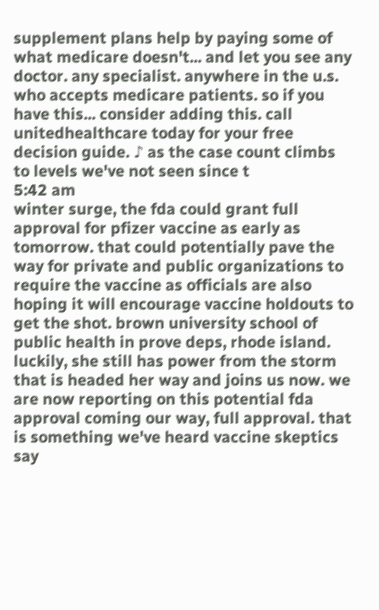supplement plans help by paying some of what medicare doesn't... and let you see any doctor. any specialist. anywhere in the u.s. who accepts medicare patients. so if you have this... consider adding this. call unitedhealthcare today for your free decision guide. ♪ as the case count climbs to levels we've not seen since t
5:42 am
winter surge, the fda could grant full approval for pfizer vaccine as early as tomorrow. that could potentially pave the way for private and public organizations to require the vaccine as officials are also hoping it will encourage vaccine holdouts to get the shot. brown university school of public health in prove deps, rhode island. luckily, she still has power from the storm that is headed her way and joins us now. we are now reporting on this potential fda approval coming our way, full approval. that is something we've heard vaccine skeptics say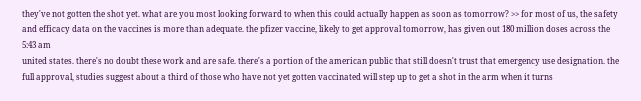they've not gotten the shot yet. what are you most looking forward to when this could actually happen as soon as tomorrow? >> for most of us, the safety and efficacy data on the vaccines is more than adequate. the pfizer vaccine, likely to get approval tomorrow, has given out 180 million doses across the
5:43 am
united states. there's no doubt these work and are safe. there's a portion of the american public that still doesn't trust that emergency use designation. the full approval, studies suggest about a third of those who have not yet gotten vaccinated will step up to get a shot in the arm when it turns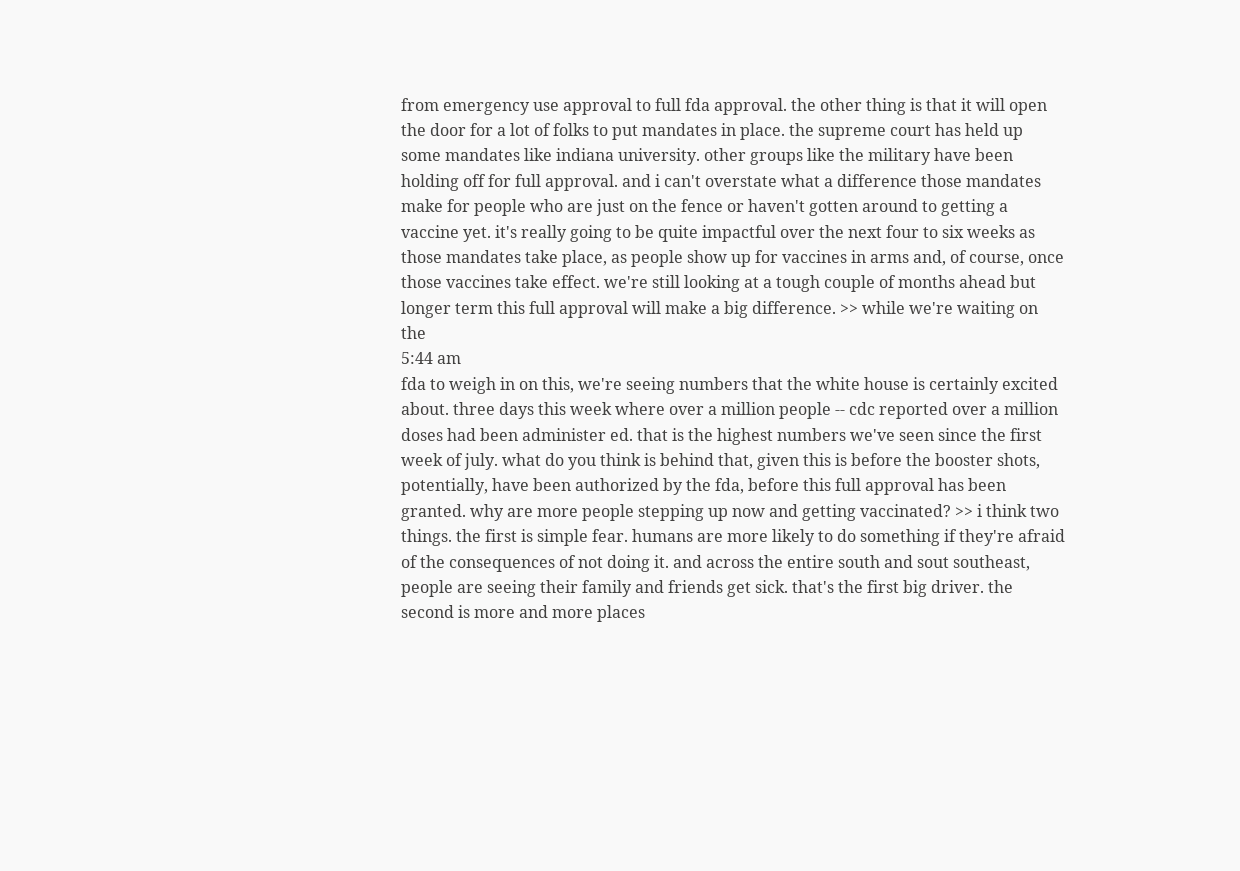from emergency use approval to full fda approval. the other thing is that it will open the door for a lot of folks to put mandates in place. the supreme court has held up some mandates like indiana university. other groups like the military have been holding off for full approval. and i can't overstate what a difference those mandates make for people who are just on the fence or haven't gotten around to getting a vaccine yet. it's really going to be quite impactful over the next four to six weeks as those mandates take place, as people show up for vaccines in arms and, of course, once those vaccines take effect. we're still looking at a tough couple of months ahead but longer term this full approval will make a big difference. >> while we're waiting on the
5:44 am
fda to weigh in on this, we're seeing numbers that the white house is certainly excited about. three days this week where over a million people -- cdc reported over a million doses had been administer ed. that is the highest numbers we've seen since the first week of july. what do you think is behind that, given this is before the booster shots, potentially, have been authorized by the fda, before this full approval has been granted. why are more people stepping up now and getting vaccinated? >> i think two things. the first is simple fear. humans are more likely to do something if they're afraid of the consequences of not doing it. and across the entire south and sout southeast, people are seeing their family and friends get sick. that's the first big driver. the second is more and more places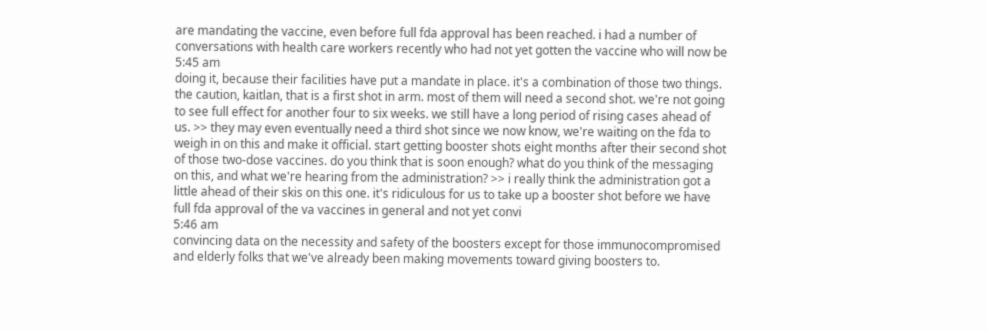are mandating the vaccine, even before full fda approval has been reached. i had a number of conversations with health care workers recently who had not yet gotten the vaccine who will now be
5:45 am
doing it, because their facilities have put a mandate in place. it's a combination of those two things. the caution, kaitlan, that is a first shot in arm. most of them will need a second shot. we're not going to see full effect for another four to six weeks. we still have a long period of rising cases ahead of us. >> they may even eventually need a third shot since we now know, we're waiting on the fda to weigh in on this and make it official. start getting booster shots eight months after their second shot of those two-dose vaccines. do you think that is soon enough? what do you think of the messaging on this, and what we're hearing from the administration? >> i really think the administration got a little ahead of their skis on this one. it's ridiculous for us to take up a booster shot before we have full fda approval of the va vaccines in general and not yet convi
5:46 am
convincing data on the necessity and safety of the boosters except for those immunocompromised and elderly folks that we've already been making movements toward giving boosters to.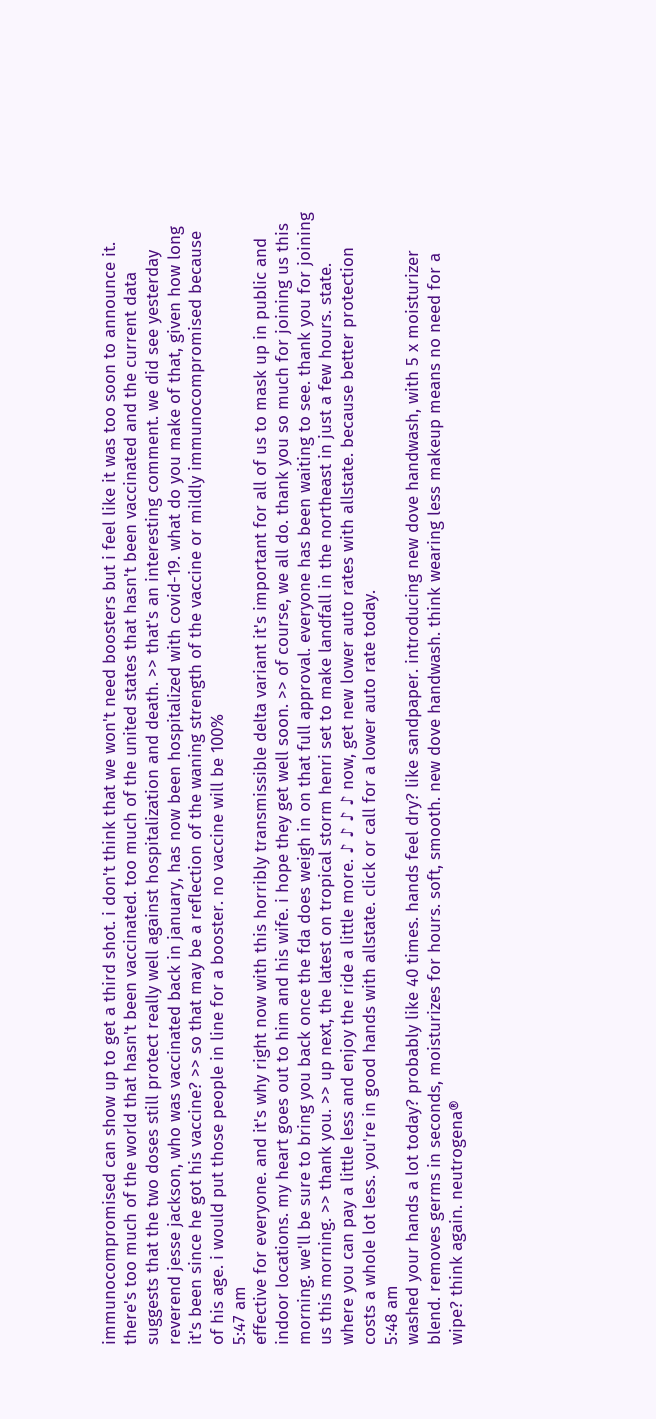immunocompromised can show up to get a third shot. i don't think that we won't need boosters but i feel like it was too soon to announce it. there's too much of the world that hasn't been vaccinated. too much of the united states that hasn't been vaccinated and the current data suggests that the two doses still protect really well against hospitalization and death. >> that's an interesting comment. we did see yesterday reverend jesse jackson, who was vaccinated back in january, has now been hospitalized with covid-19. what do you make of that, given how long it's been since he got his vaccine? >> so that may be a reflection of the waning strength of the vaccine or mildly immunocompromised because of his age. i would put those people in line for a booster. no vaccine will be 100%
5:47 am
effective for everyone. and it's why right now with this horribly transmissible delta variant it's important for all of us to mask up in public and indoor locations. my heart goes out to him and his wife. i hope they get well soon. >> of course, we all do. thank you so much for joining us this morning. we'll be sure to bring you back once the fda does weigh in on that full approval. everyone has been waiting to see. thank you for joining us this morning. >> thank you. >> up next, the latest on tropical storm henri set to make landfall in the northeast in just a few hours. state. where you can pay a little less and enjoy the ride a little more. ♪ ♪ ♪ ♪ now, get new lower auto rates with allstate. because better protection costs a whole lot less. you're in good hands with allstate. click or call for a lower auto rate today.
5:48 am
washed your hands a lot today? probably like 40 times. hands feel dry? like sandpaper. introducing new dove handwash, with 5 x moisturizer blend. removes germs in seconds, moisturizes for hours. soft, smooth. new dove handwash. think wearing less makeup means no need for a wipe? think again. neutrogena®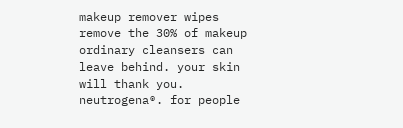makeup remover wipes remove the 30% of makeup ordinary cleansers can leave behind. your skin will thank you. neutrogena®. for people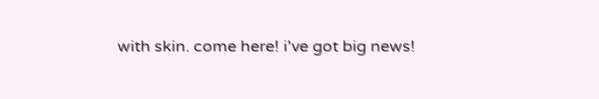with skin. come here! i've got big news!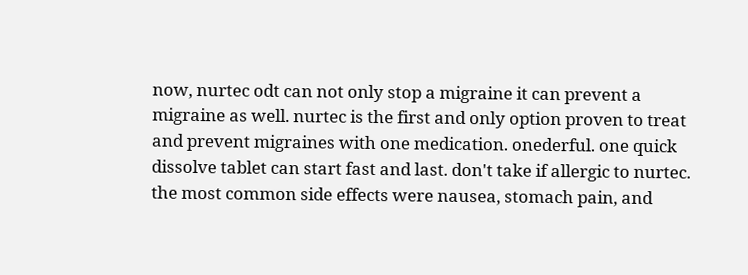now, nurtec odt can not only stop a migraine it can prevent a migraine as well. nurtec is the first and only option proven to treat and prevent migraines with one medication. onederful. one quick dissolve tablet can start fast and last. don't take if allergic to nurtec. the most common side effects were nausea, stomach pain, and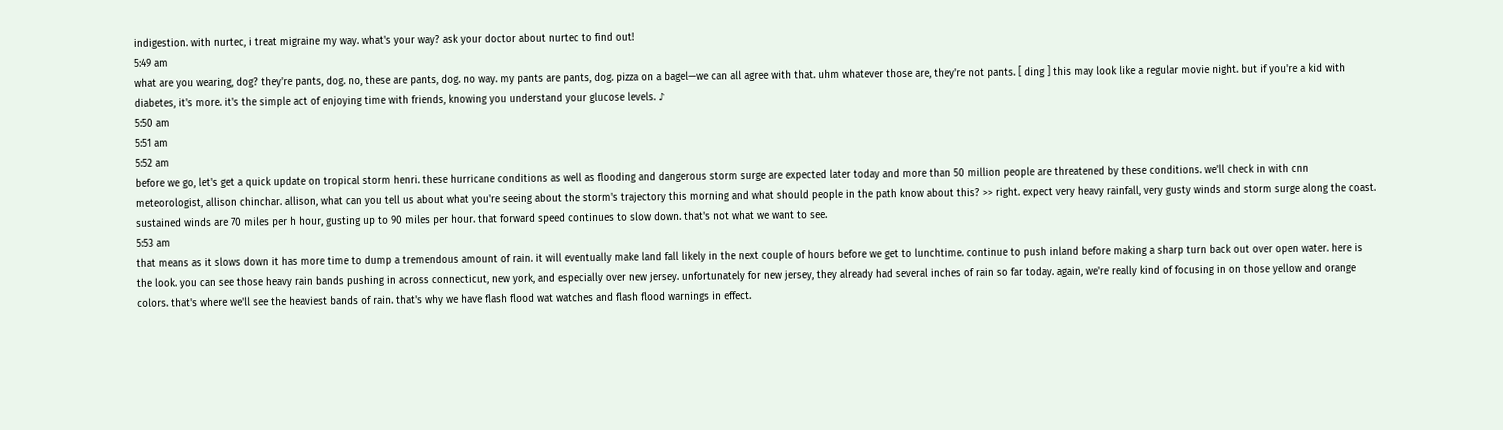indigestion. with nurtec, i treat migraine my way. what's your way? ask your doctor about nurtec to find out!
5:49 am
what are you wearing, dog? they're pants, dog. no, these are pants, dog. no way. my pants are pants, dog. pizza on a bagel—we can all agree with that. uhm whatever those are, they're not pants. [ ding ] this may look like a regular movie night. but if you're a kid with diabetes, it's more. it's the simple act of enjoying time with friends, knowing you understand your glucose levels. ♪
5:50 am
5:51 am
5:52 am
before we go, let's get a quick update on tropical storm henri. these hurricane conditions as well as flooding and dangerous storm surge are expected later today and more than 50 million people are threatened by these conditions. we'll check in with cnn meteorologist, allison chinchar. allison, what can you tell us about what you're seeing about the storm's trajectory this morning and what should people in the path know about this? >> right. expect very heavy rainfall, very gusty winds and storm surge along the coast. sustained winds are 70 miles per h hour, gusting up to 90 miles per hour. that forward speed continues to slow down. that's not what we want to see.
5:53 am
that means as it slows down it has more time to dump a tremendous amount of rain. it will eventually make land fall likely in the next couple of hours before we get to lunchtime. continue to push inland before making a sharp turn back out over open water. here is the look. you can see those heavy rain bands pushing in across connecticut, new york, and especially over new jersey. unfortunately for new jersey, they already had several inches of rain so far today. again, we're really kind of focusing in on those yellow and orange colors. that's where we'll see the heaviest bands of rain. that's why we have flash flood wat watches and flash flood warnings in effect.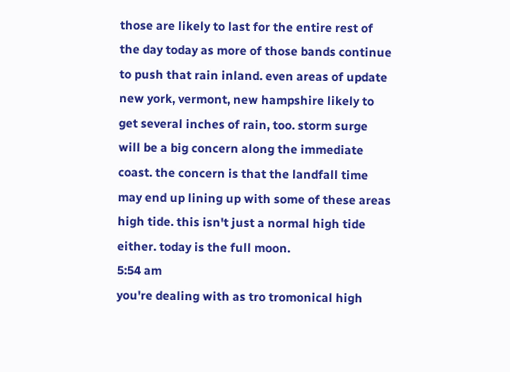those are likely to last for the entire rest of the day today as more of those bands continue to push that rain inland. even areas of update new york, vermont, new hampshire likely to get several inches of rain, too. storm surge will be a big concern along the immediate coast. the concern is that the landfall time may end up lining up with some of these areas high tide. this isn't just a normal high tide either. today is the full moon.
5:54 am
you're dealing with as tro tromonical high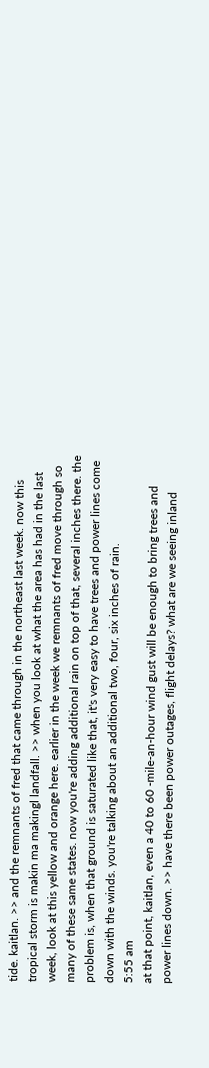tide. kaitlan. >> and the remnants of fred that came through in the northeast last week. now this tropical storm is makin ma makingl landfall. >> when you look at what the area has had in the last week, look at this yellow and orange here. earlier in the week we remnants of fred move through so many of these same states. now you're adding additional rain on top of that, several inches there. the problem is, when that ground is saturated like that, it's very easy to have trees and power lines come down with the winds. you're talking about an additional two, four, six inches of rain.
5:55 am
at that point, kaitlan, even a 40 to 60 -mile-an-hour wind gust will be enough to bring trees and power lines down. >> have there been power outages, flight delays? what are we seeing inland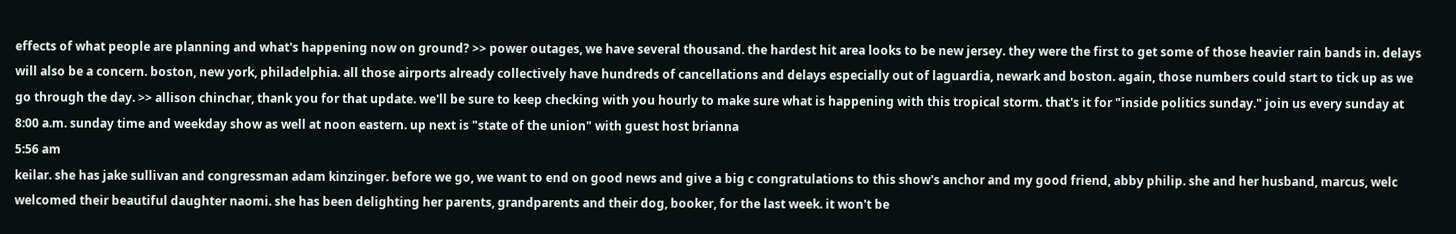effects of what people are planning and what's happening now on ground? >> power outages, we have several thousand. the hardest hit area looks to be new jersey. they were the first to get some of those heavier rain bands in. delays will also be a concern. boston, new york, philadelphia. all those airports already collectively have hundreds of cancellations and delays especially out of laguardia, newark and boston. again, those numbers could start to tick up as we go through the day. >> allison chinchar, thank you for that update. we'll be sure to keep checking with you hourly to make sure what is happening with this tropical storm. that's it for "inside politics sunday." join us every sunday at 8:00 a.m. sunday time and weekday show as well at noon eastern. up next is "state of the union" with guest host brianna
5:56 am
keilar. she has jake sullivan and congressman adam kinzinger. before we go, we want to end on good news and give a big c congratulations to this show's anchor and my good friend, abby philip. she and her husband, marcus, welc welcomed their beautiful daughter naomi. she has been delighting her parents, grandparents and their dog, booker, for the last week. it won't be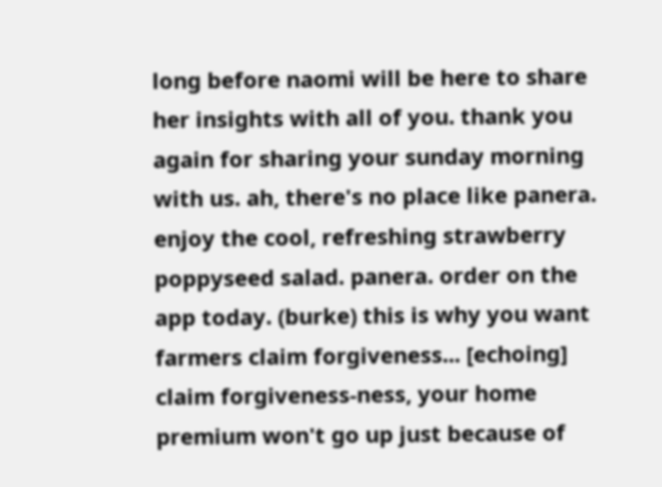long before naomi will be here to share her insights with all of you. thank you again for sharing your sunday morning with us. ah, there's no place like panera. enjoy the cool, refreshing strawberry poppyseed salad. panera. order on the app today. (burke) this is why you want farmers claim forgiveness... [echoing] claim forgiveness-ness, your home premium won't go up just because of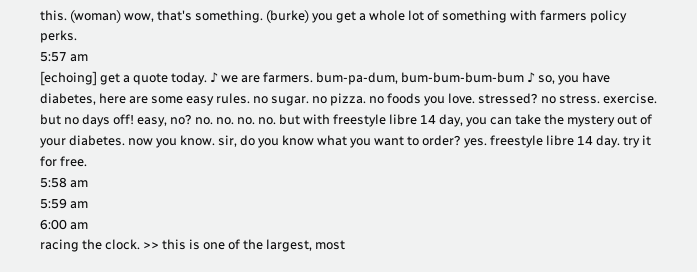this. (woman) wow, that's something. (burke) you get a whole lot of something with farmers policy perks.
5:57 am
[echoing] get a quote today. ♪ we are farmers. bum-pa-dum, bum-bum-bum-bum ♪ so, you have diabetes, here are some easy rules. no sugar. no pizza. no foods you love. stressed? no stress. exercise. but no days off! easy, no? no. no. no. no. but with freestyle libre 14 day, you can take the mystery out of your diabetes. now you know. sir, do you know what you want to order? yes. freestyle libre 14 day. try it for free.
5:58 am
5:59 am
6:00 am
racing the clock. >> this is one of the largest, most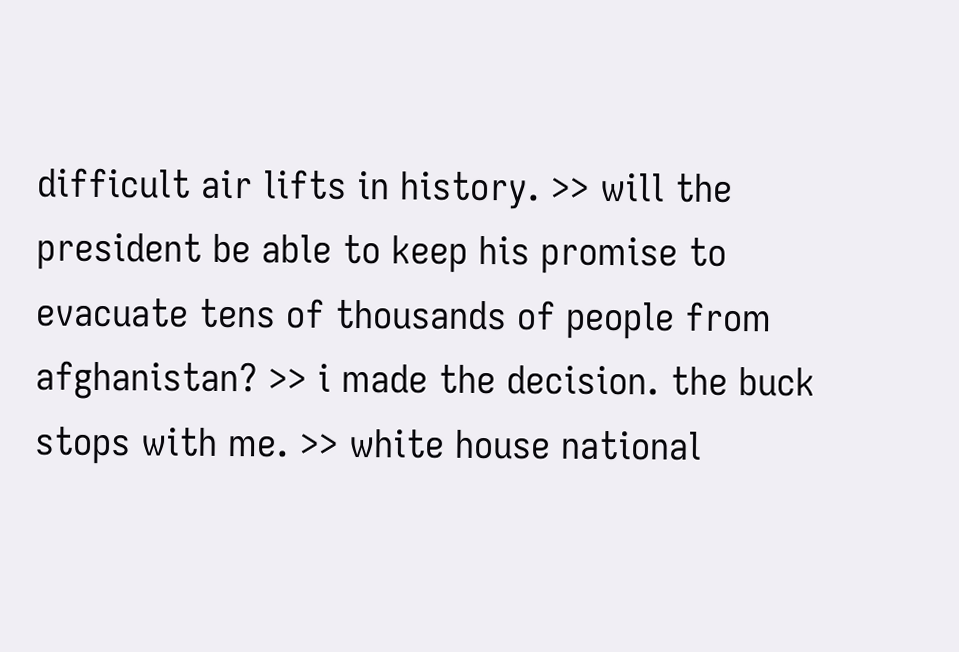difficult air lifts in history. >> will the president be able to keep his promise to evacuate tens of thousands of people from afghanistan? >> i made the decision. the buck stops with me. >> white house national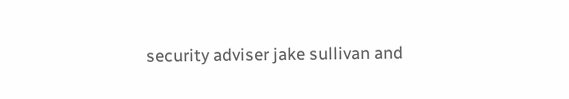security adviser jake sullivan and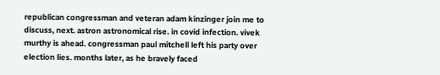republican congressman and veteran adam kinzinger join me to discuss, next. astron astronomical rise. in covid infection. vivek murthy is ahead. congressman paul mitchell left his party over election lies. months later, as he bravely faced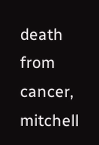death from cancer, mitchell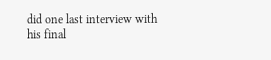did one last interview with his final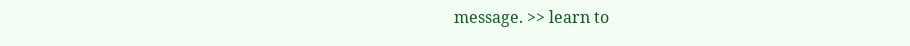message. >> learn to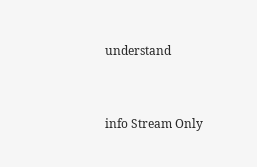understand


info Stream Only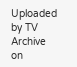Uploaded by TV Archive on